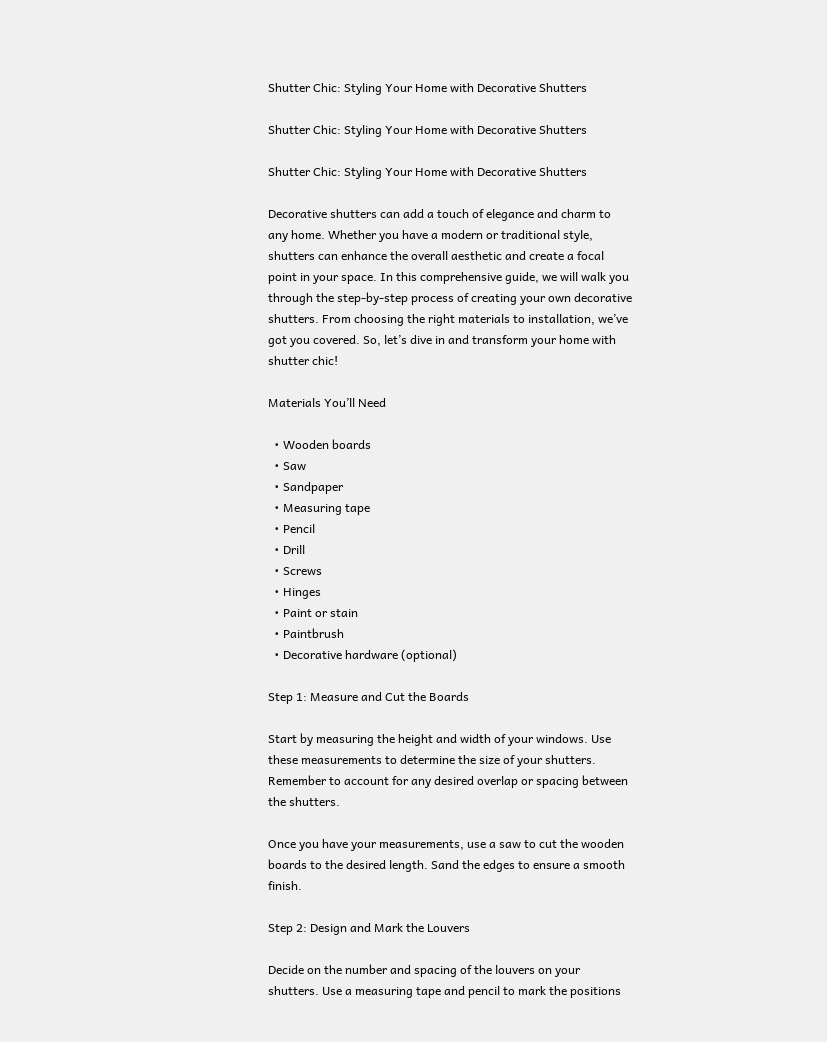Shutter Chic: Styling Your Home with Decorative Shutters

Shutter Chic: Styling Your Home with Decorative Shutters

Shutter Chic: Styling Your Home with Decorative Shutters

Decorative shutters can add a touch of elegance and charm to any home. Whether you have a modern or traditional style, shutters can enhance the overall aesthetic and create a focal point in your space. In this comprehensive guide, we will walk you through the step-by-step process of creating your own decorative shutters. From choosing the right materials to installation, we’ve got you covered. So, let’s dive in and transform your home with shutter chic!

Materials You’ll Need

  • Wooden boards
  • Saw
  • Sandpaper
  • Measuring tape
  • Pencil
  • Drill
  • Screws
  • Hinges
  • Paint or stain
  • Paintbrush
  • Decorative hardware (optional)

Step 1: Measure and Cut the Boards

Start by measuring the height and width of your windows. Use these measurements to determine the size of your shutters. Remember to account for any desired overlap or spacing between the shutters.

Once you have your measurements, use a saw to cut the wooden boards to the desired length. Sand the edges to ensure a smooth finish.

Step 2: Design and Mark the Louvers

Decide on the number and spacing of the louvers on your shutters. Use a measuring tape and pencil to mark the positions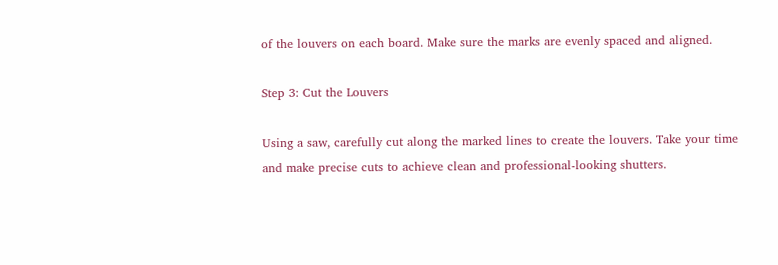of the louvers on each board. Make sure the marks are evenly spaced and aligned.

Step 3: Cut the Louvers

Using a saw, carefully cut along the marked lines to create the louvers. Take your time and make precise cuts to achieve clean and professional-looking shutters.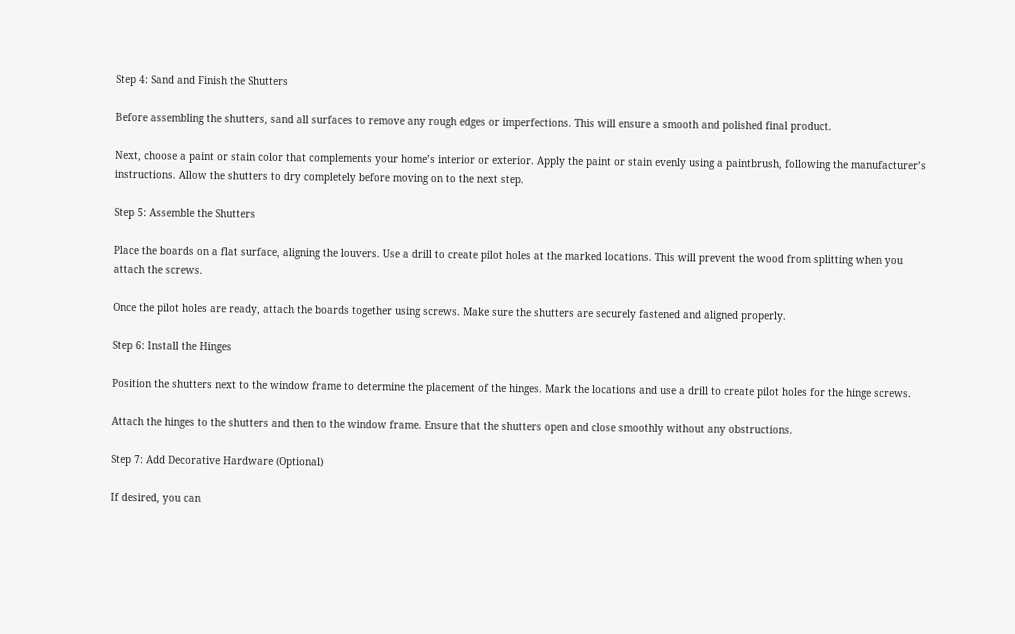Step 4: Sand and Finish the Shutters

Before assembling the shutters, sand all surfaces to remove any rough edges or imperfections. This will ensure a smooth and polished final product.

Next, choose a paint or stain color that complements your home’s interior or exterior. Apply the paint or stain evenly using a paintbrush, following the manufacturer’s instructions. Allow the shutters to dry completely before moving on to the next step.

Step 5: Assemble the Shutters

Place the boards on a flat surface, aligning the louvers. Use a drill to create pilot holes at the marked locations. This will prevent the wood from splitting when you attach the screws.

Once the pilot holes are ready, attach the boards together using screws. Make sure the shutters are securely fastened and aligned properly.

Step 6: Install the Hinges

Position the shutters next to the window frame to determine the placement of the hinges. Mark the locations and use a drill to create pilot holes for the hinge screws.

Attach the hinges to the shutters and then to the window frame. Ensure that the shutters open and close smoothly without any obstructions.

Step 7: Add Decorative Hardware (Optional)

If desired, you can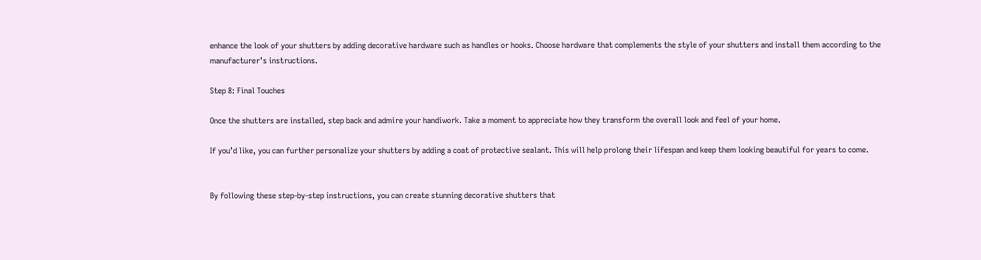enhance the look of your shutters by adding decorative hardware such as handles or hooks. Choose hardware that complements the style of your shutters and install them according to the manufacturer’s instructions.

Step 8: Final Touches

Once the shutters are installed, step back and admire your handiwork. Take a moment to appreciate how they transform the overall look and feel of your home.

If you’d like, you can further personalize your shutters by adding a coat of protective sealant. This will help prolong their lifespan and keep them looking beautiful for years to come.


By following these step-by-step instructions, you can create stunning decorative shutters that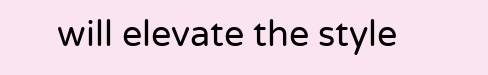will elevate the style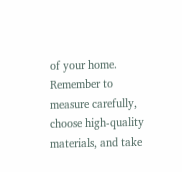of your home. Remember to measure carefully, choose high-quality materials, and take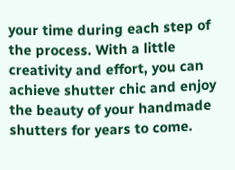your time during each step of the process. With a little creativity and effort, you can achieve shutter chic and enjoy the beauty of your handmade shutters for years to come.